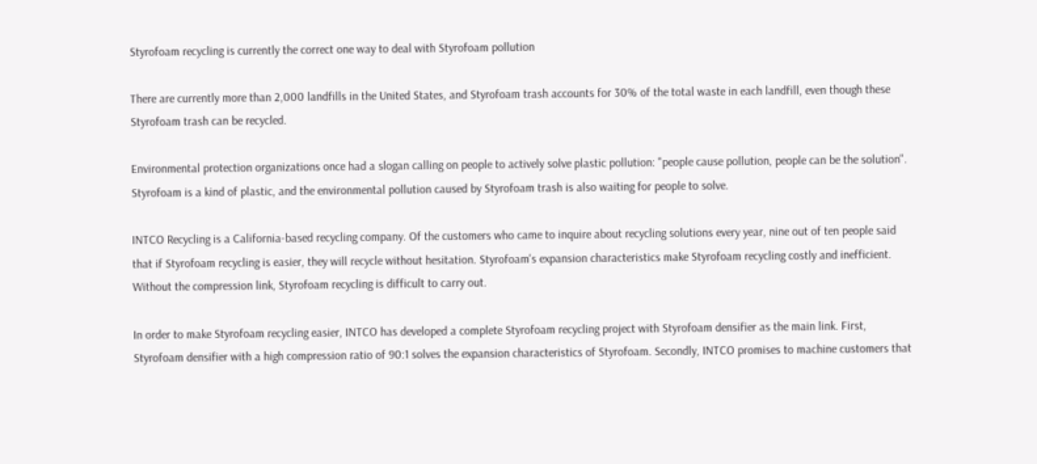Styrofoam recycling is currently the correct one way to deal with Styrofoam pollution

There are currently more than 2,000 landfills in the United States, and Styrofoam trash accounts for 30% of the total waste in each landfill, even though these Styrofoam trash can be recycled.

Environmental protection organizations once had a slogan calling on people to actively solve plastic pollution: "people cause pollution, people can be the solution". Styrofoam is a kind of plastic, and the environmental pollution caused by Styrofoam trash is also waiting for people to solve.

INTCO Recycling is a California-based recycling company. Of the customers who came to inquire about recycling solutions every year, nine out of ten people said that if Styrofoam recycling is easier, they will recycle without hesitation. Styrofoam's expansion characteristics make Styrofoam recycling costly and inefficient. Without the compression link, Styrofoam recycling is difficult to carry out.

In order to make Styrofoam recycling easier, INTCO has developed a complete Styrofoam recycling project with Styrofoam densifier as the main link. First, Styrofoam densifier with a high compression ratio of 90:1 solves the expansion characteristics of Styrofoam. Secondly, INTCO promises to machine customers that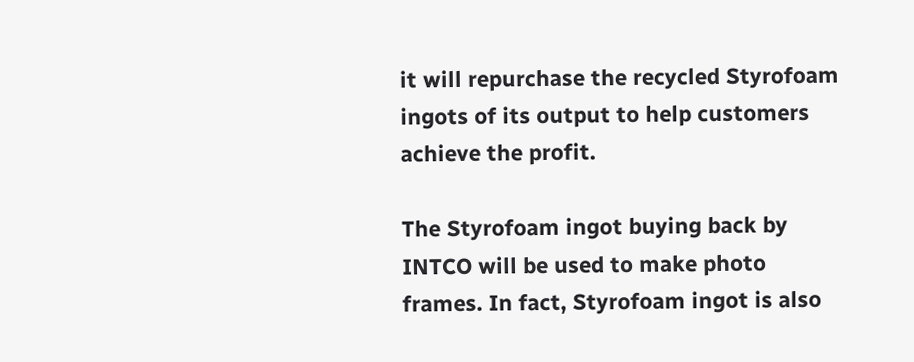it will repurchase the recycled Styrofoam ingots of its output to help customers achieve the profit.

The Styrofoam ingot buying back by INTCO will be used to make photo frames. In fact, Styrofoam ingot is also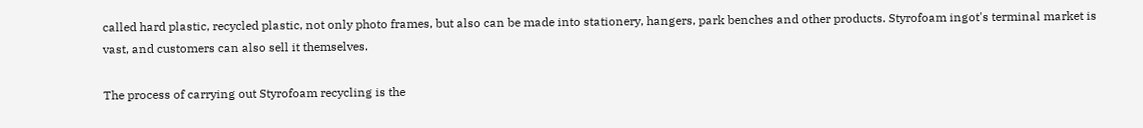called hard plastic, recycled plastic, not only photo frames, but also can be made into stationery, hangers, park benches and other products. Styrofoam ingot's terminal market is vast, and customers can also sell it themselves.

The process of carrying out Styrofoam recycling is the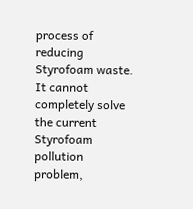process of reducing Styrofoam waste. It cannot completely solve the current Styrofoam pollution problem,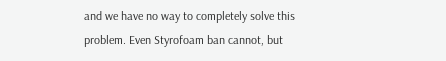and we have no way to completely solve this problem. Even Styrofoam ban cannot, but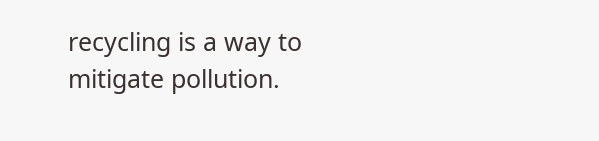recycling is a way to mitigate pollution.